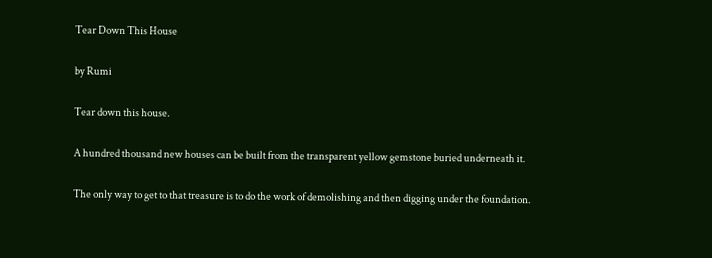Tear Down This House

by Rumi

Tear down this house.

A hundred thousand new houses can be built from the transparent yellow gemstone buried underneath it.

The only way to get to that treasure is to do the work of demolishing and then digging under the foundation.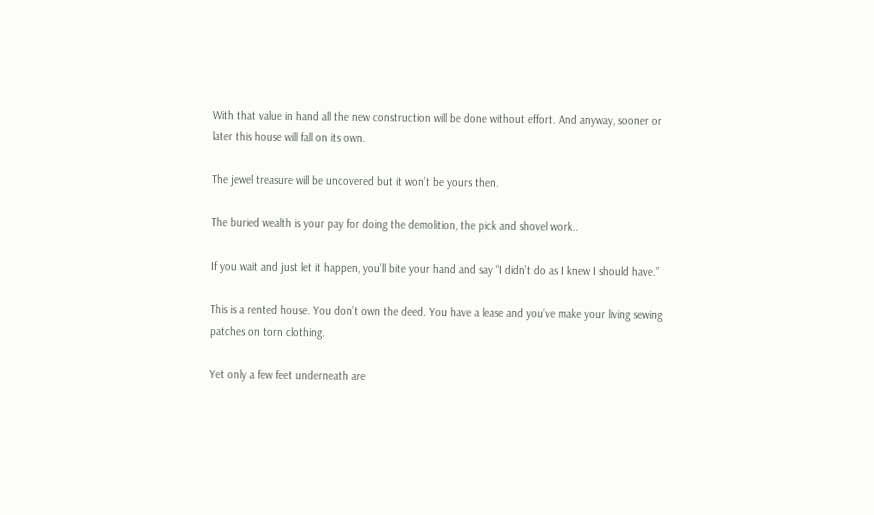With that value in hand all the new construction will be done without effort. And anyway, sooner or later this house will fall on its own.

The jewel treasure will be uncovered but it won’t be yours then.

The buried wealth is your pay for doing the demolition, the pick and shovel work..

If you wait and just let it happen, you’ll bite your hand and say “I didn’t do as I knew I should have.”

This is a rented house. You don’t own the deed. You have a lease and you’ve make your living sewing patches on torn clothing.

Yet only a few feet underneath are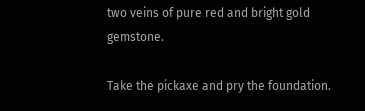two veins of pure red and bright gold gemstone.

Take the pickaxe and pry the foundation.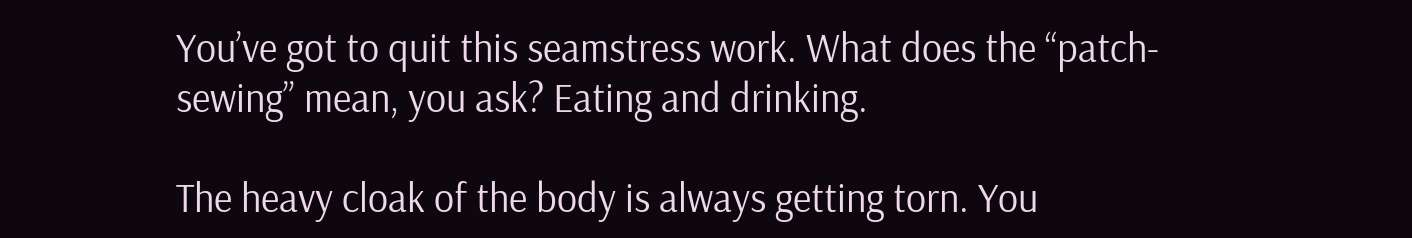You’ve got to quit this seamstress work. What does the “patch-sewing” mean, you ask? Eating and drinking.

The heavy cloak of the body is always getting torn. You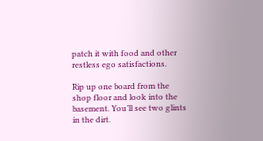patch it with food and other restless ego satisfactions.

Rip up one board from the shop floor and look into the basement. You’ll see two glints in the dirt.